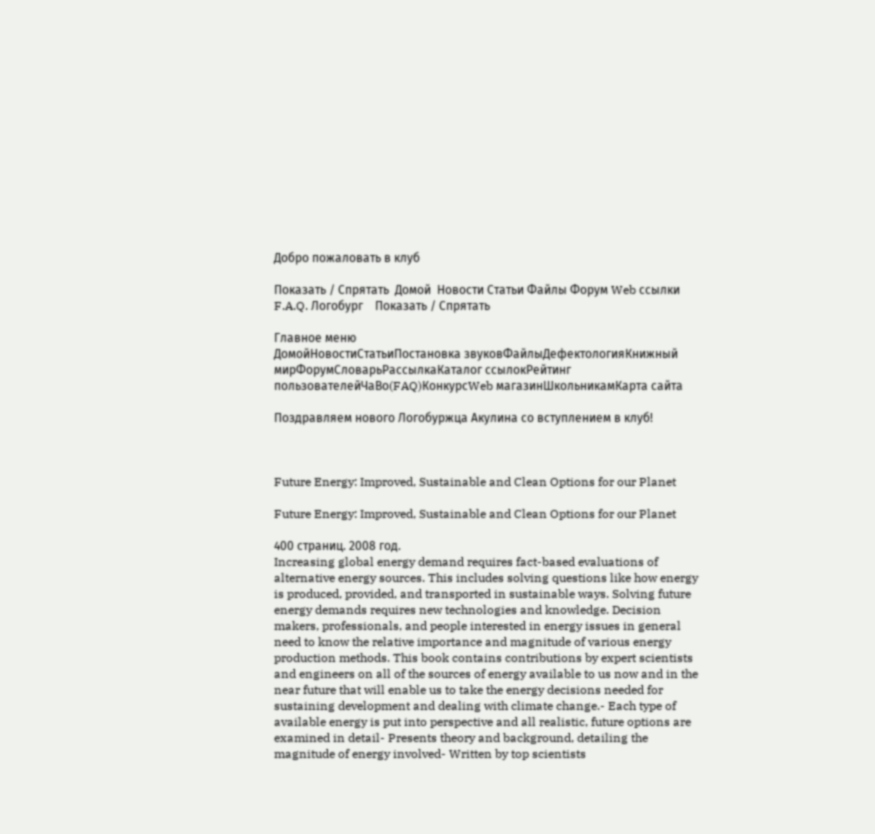Добро пожаловать в клуб

Показать / Спрятать  Домой  Новости Статьи Файлы Форум Web ссылки F.A.Q. Логобург    Показать / Спрятать

Главное меню
ДомойНовостиСтатьиПостановка звуковФайлыДефектологияКнижный мирФорумСловарьРассылкаКаталог ссылокРейтинг пользователейЧаВо(FAQ)КонкурсWeb магазинШкольникамКарта сайта

Поздравляем нового Логобуржца Акулина со вступлением в клуб!



Future Energy: Improved, Sustainable and Clean Options for our Planet

Future Energy: Improved, Sustainable and Clean Options for our Planet

400 страниц. 2008 год.
Increasing global energy demand requires fact-based evaluations of alternative energy sources. This includes solving questions like how energy is produced, provided, and transported in sustainable ways. Solving future energy demands requires new technologies and knowledge. Decision makers, professionals, and people interested in energy issues in general need to know the relative importance and magnitude of various energy production methods. This book contains contributions by expert scientists and engineers on all of the sources of energy available to us now and in the near future that will enable us to take the energy decisions needed for sustaining development and dealing with climate change.- Each type of available energy is put into perspective and all realistic, future options are examined in detail- Presents theory and background, detailing the magnitude of energy involved- Written by top scientists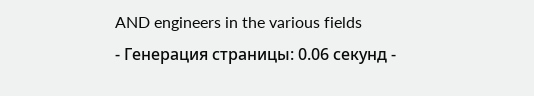AND engineers in the various fields
- Генерация страницы: 0.06 секунд -